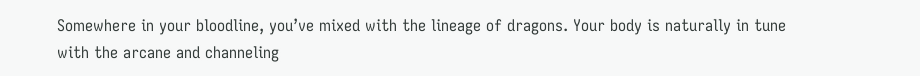Somewhere in your bloodline, you’ve mixed with the lineage of dragons. Your body is naturally in tune with the arcane and channeling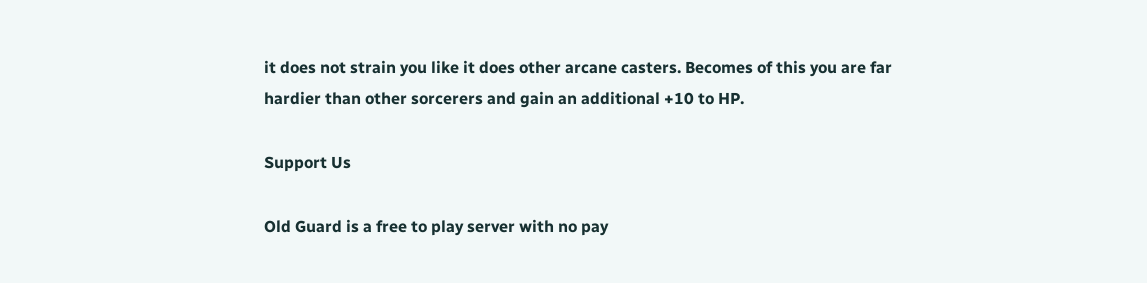it does not strain you like it does other arcane casters. Becomes of this you are far hardier than other sorcerers and gain an additional +10 to HP.

Support Us

Old Guard is a free to play server with no pay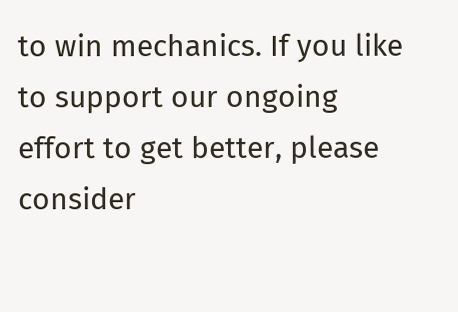to win mechanics. If you like to support our ongoing effort to get better, please consider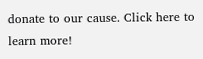donate to our cause. Click here to learn more!